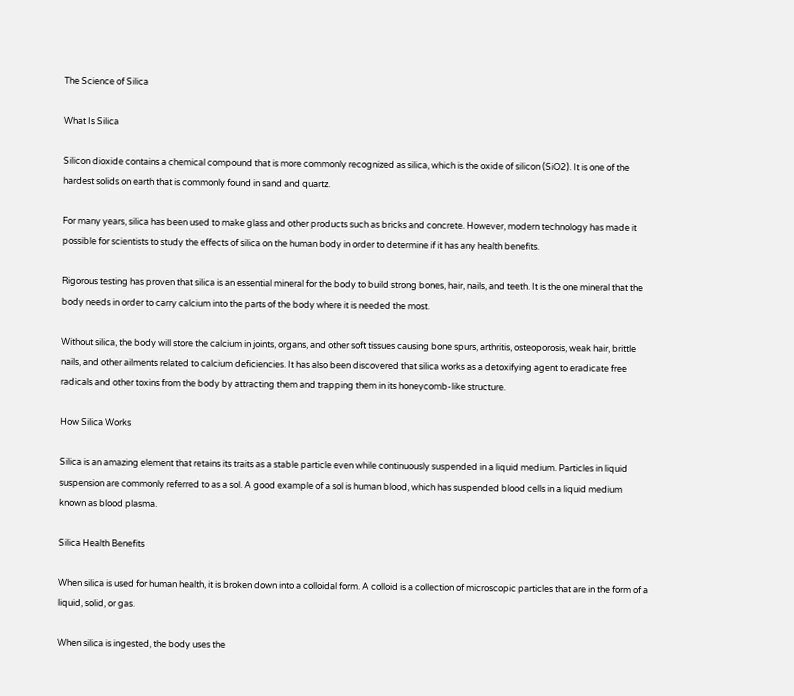The Science of Silica

What Is Silica

Silicon dioxide contains a chemical compound that is more commonly recognized as silica, which is the oxide of silicon (SiO2). It is one of the hardest solids on earth that is commonly found in sand and quartz.

For many years, silica has been used to make glass and other products such as bricks and concrete. However, modern technology has made it possible for scientists to study the effects of silica on the human body in order to determine if it has any health benefits.

Rigorous testing has proven that silica is an essential mineral for the body to build strong bones, hair, nails, and teeth. It is the one mineral that the body needs in order to carry calcium into the parts of the body where it is needed the most.

Without silica, the body will store the calcium in joints, organs, and other soft tissues causing bone spurs, arthritis, osteoporosis, weak hair, brittle nails, and other ailments related to calcium deficiencies. It has also been discovered that silica works as a detoxifying agent to eradicate free radicals and other toxins from the body by attracting them and trapping them in its honeycomb-like structure.

How Silica Works

Silica is an amazing element that retains its traits as a stable particle even while continuously suspended in a liquid medium. Particles in liquid suspension are commonly referred to as a sol. A good example of a sol is human blood, which has suspended blood cells in a liquid medium known as blood plasma.

Silica Health Benefits

When silica is used for human health, it is broken down into a colloidal form. A colloid is a collection of microscopic particles that are in the form of a liquid, solid, or gas.

When silica is ingested, the body uses the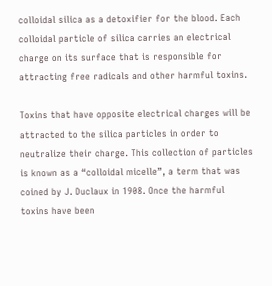colloidal silica as a detoxifier for the blood. Each colloidal particle of silica carries an electrical charge on its surface that is responsible for attracting free radicals and other harmful toxins.

Toxins that have opposite electrical charges will be attracted to the silica particles in order to neutralize their charge. This collection of particles is known as a “colloidal micelle”, a term that was coined by J. Duclaux in 1908. Once the harmful toxins have been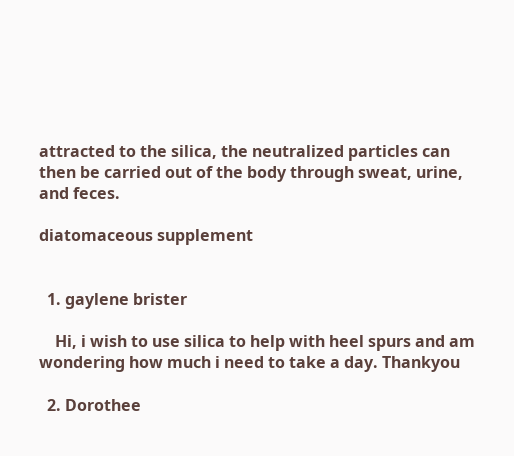attracted to the silica, the neutralized particles can then be carried out of the body through sweat, urine, and feces.

diatomaceous supplement


  1. gaylene brister

    Hi, i wish to use silica to help with heel spurs and am wondering how much i need to take a day. Thankyou

  2. Dorothee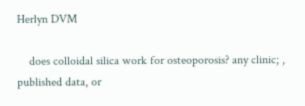Herlyn DVM

    does colloidal silica work for osteoporosis? any clinic; , published data, or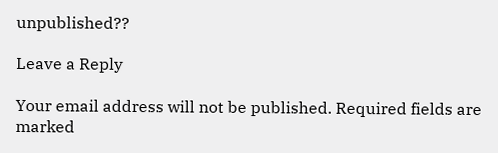unpublished??

Leave a Reply

Your email address will not be published. Required fields are marked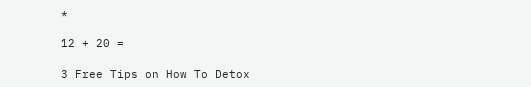*

12 + 20 =

3 Free Tips on How To Detox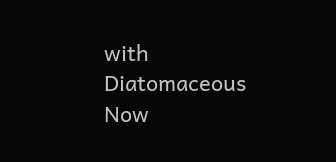with Diatomaceous Now